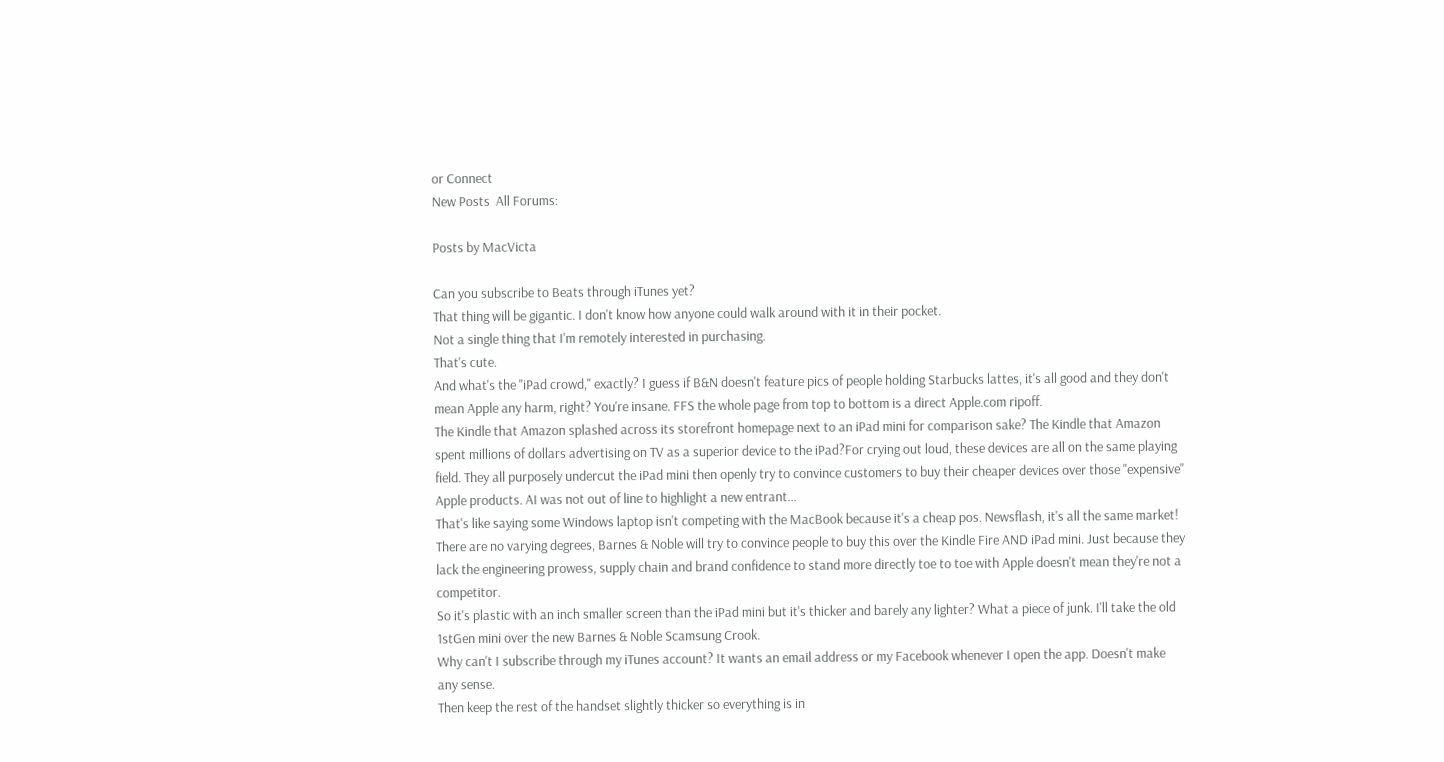or Connect
New Posts  All Forums:

Posts by MacVicta

Can you subscribe to Beats through iTunes yet?
That thing will be gigantic. I don't know how anyone could walk around with it in their pocket.
Not a single thing that I'm remotely interested in purchasing.
That's cute.
And what's the "iPad crowd," exactly? I guess if B&N doesn't feature pics of people holding Starbucks lattes, it's all good and they don't mean Apple any harm, right? You're insane. FFS the whole page from top to bottom is a direct Apple.com ripoff.
The Kindle that Amazon splashed across its storefront homepage next to an iPad mini for comparison sake? The Kindle that Amazon spent millions of dollars advertising on TV as a superior device to the iPad?For crying out loud, these devices are all on the same playing field. They all purposely undercut the iPad mini then openly try to convince customers to buy their cheaper devices over those "expensive" Apple products. AI was not out of line to highlight a new entrant...
That's like saying some Windows laptop isn't competing with the MacBook because it's a cheap pos. Newsflash, it's all the same market! There are no varying degrees, Barnes & Noble will try to convince people to buy this over the Kindle Fire AND iPad mini. Just because they lack the engineering prowess, supply chain and brand confidence to stand more directly toe to toe with Apple doesn't mean they're not a competitor.
So it's plastic with an inch smaller screen than the iPad mini but it's thicker and barely any lighter? What a piece of junk. I'll take the old 1stGen mini over the new Barnes & Noble Scamsung Crook.
Why can't I subscribe through my iTunes account? It wants an email address or my Facebook whenever I open the app. Doesn't make any sense.
Then keep the rest of the handset slightly thicker so everything is in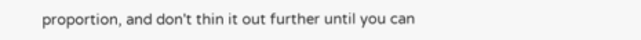proportion, and don't thin it out further until you can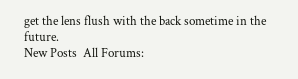get the lens flush with the back sometime in the future.
New Posts  All Forums: